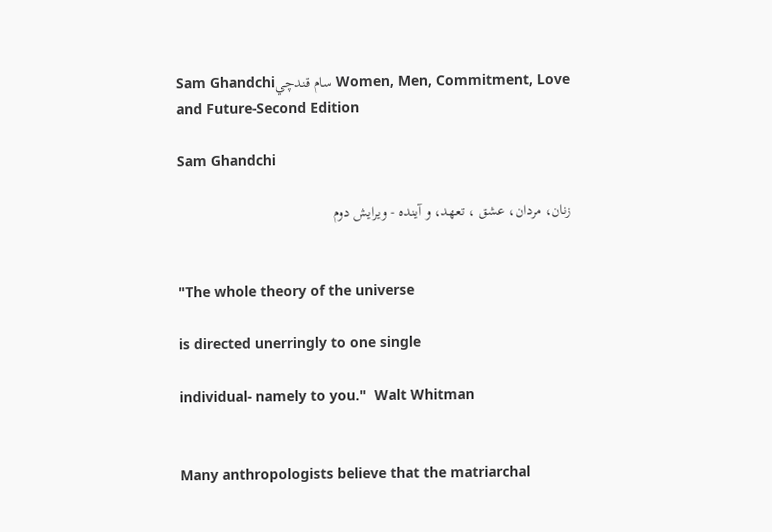Sam Ghandchiسام قندچي Women, Men, Commitment, Love and Future-Second Edition

Sam Ghandchi

زنان، مردان، عشق ، تعهد، و آینده - ویرایش دوم


"The whole theory of the universe

is directed unerringly to one single

individual- namely to you."  Walt Whitman


Many anthropologists believe that the matriarchal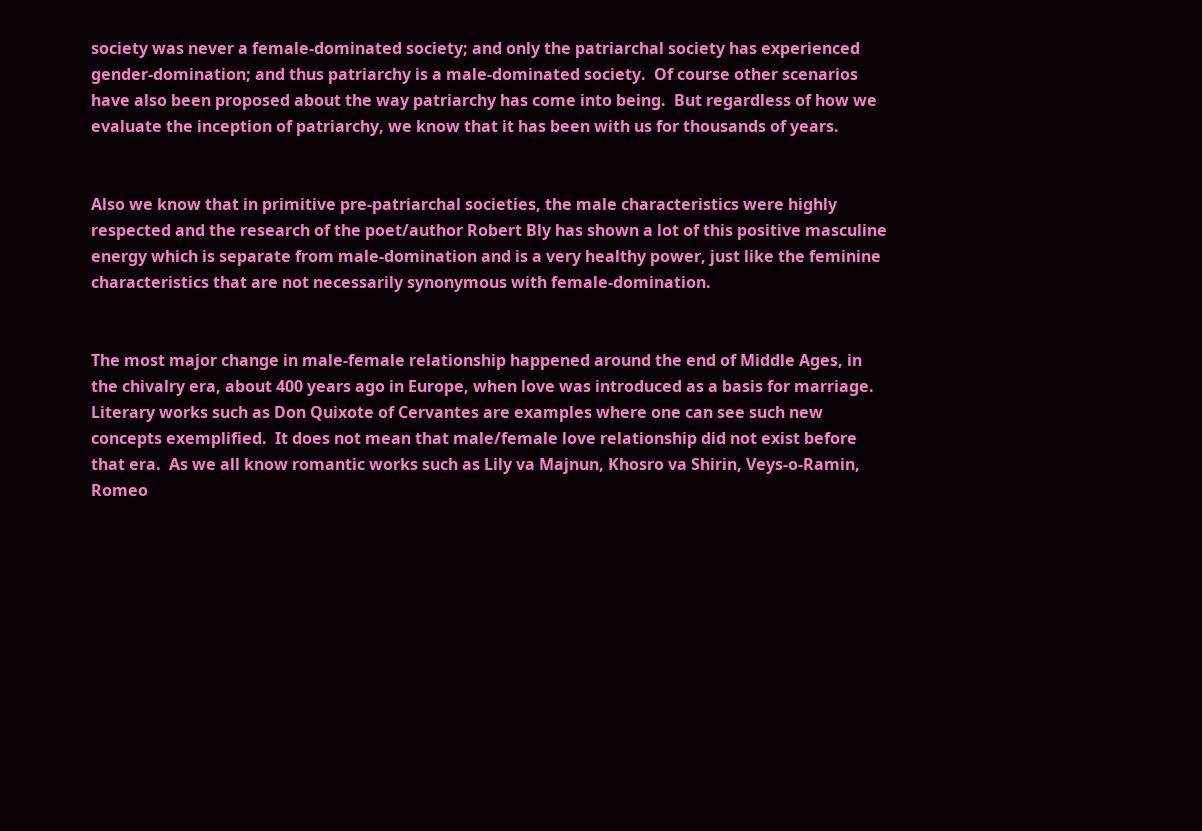society was never a female-dominated society; and only the patriarchal society has experienced gender-domination; and thus patriarchy is a male-dominated society.  Of course other scenarios have also been proposed about the way patriarchy has come into being.  But regardless of how we evaluate the inception of patriarchy, we know that it has been with us for thousands of years.


Also we know that in primitive pre-patriarchal societies, the male characteristics were highly respected and the research of the poet/author Robert Bly has shown a lot of this positive masculine energy which is separate from male-domination and is a very healthy power, just like the feminine characteristics that are not necessarily synonymous with female-domination.


The most major change in male-female relationship happened around the end of Middle Ages, in the chivalry era, about 400 years ago in Europe, when love was introduced as a basis for marriage.  Literary works such as Don Quixote of Cervantes are examples where one can see such new concepts exemplified.  It does not mean that male/female love relationship did not exist before that era.  As we all know romantic works such as Lily va Majnun, Khosro va Shirin, Veys-o-Ramin, Romeo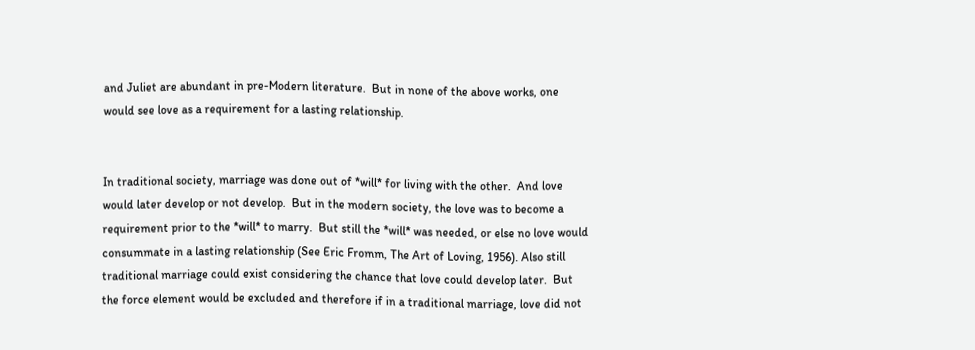and Juliet are abundant in pre-Modern literature.  But in none of the above works, one would see love as a requirement for a lasting relationship.


In traditional society, marriage was done out of *will* for living with the other.  And love would later develop or not develop.  But in the modern society, the love was to become a requirement prior to the *will* to marry.  But still the *will* was needed, or else no love would consummate in a lasting relationship (See Eric Fromm, The Art of Loving, 1956). Also still traditional marriage could exist considering the chance that love could develop later.  But the force element would be excluded and therefore if in a traditional marriage, love did not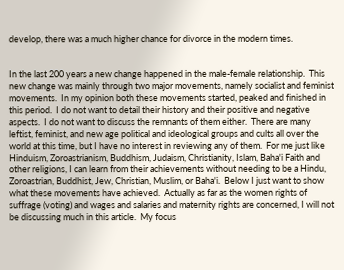develop, there was a much higher chance for divorce in the modern times.


In the last 200 years a new change happened in the male-female relationship.  This new change was mainly through two major movements, namely socialist and feminist movements.  In my opinion both these movements started, peaked and finished in this period.  I do not want to detail their history and their positive and negative aspects.  I do not want to discuss the remnants of them either.  There are many leftist, feminist, and new age political and ideological groups and cults all over the world at this time, but I have no interest in reviewing any of them.  For me just like Hinduism, Zoroastrianism, Buddhism, Judaism, Christianity, Islam, Baha'i Faith and other religions, I can learn from their achievements without needing to be a Hindu, Zoroastrian, Buddhist, Jew, Christian, Muslim, or Baha'i.  Below I just want to show what these movements have achieved.  Actually as far as the women rights of suffrage (voting) and wages and salaries and maternity rights are concerned, I will not be discussing much in this article.  My focus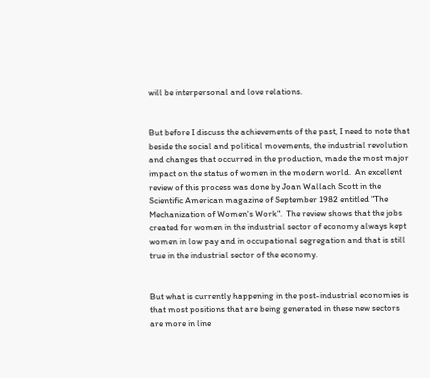will be interpersonal and love relations.


But before I discuss the achievements of the past, I need to note that beside the social and political movements, the industrial revolution and changes that occurred in the production, made the most major impact on the status of women in the modern world.  An excellent review of this process was done by Joan Wallach Scott in the Scientific American magazine of September 1982 entitled "The Mechanization of Women's Work".  The review shows that the jobs created for women in the industrial sector of economy always kept women in low pay and in occupational segregation and that is still true in the industrial sector of the economy.


But what is currently happening in the post-industrial economies is that most positions that are being generated in these new sectors are more in line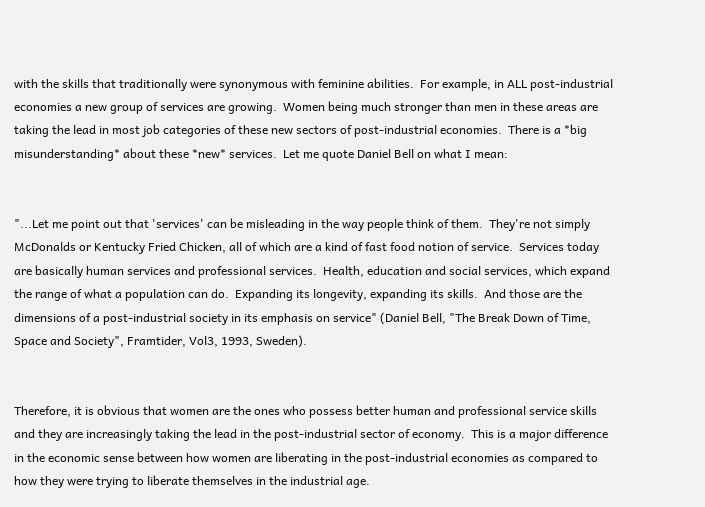with the skills that traditionally were synonymous with feminine abilities.  For example, in ALL post-industrial economies a new group of services are growing.  Women being much stronger than men in these areas are taking the lead in most job categories of these new sectors of post-industrial economies.  There is a *big misunderstanding* about these *new* services.  Let me quote Daniel Bell on what I mean:


"...Let me point out that 'services' can be misleading in the way people think of them.  They're not simply McDonalds or Kentucky Fried Chicken, all of which are a kind of fast food notion of service.  Services today are basically human services and professional services.  Health, education and social services, which expand the range of what a population can do.  Expanding its longevity, expanding its skills.  And those are the dimensions of a post-industrial society in its emphasis on service" (Daniel Bell, "The Break Down of Time, Space and Society", Framtider, Vol3, 1993, Sweden).


Therefore, it is obvious that women are the ones who possess better human and professional service skills and they are increasingly taking the lead in the post-industrial sector of economy.  This is a major difference in the economic sense between how women are liberating in the post-industrial economies as compared to how they were trying to liberate themselves in the industrial age.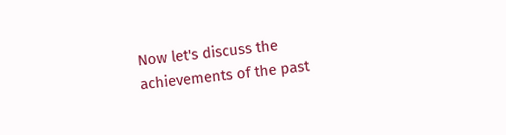Now let's discuss the achievements of the past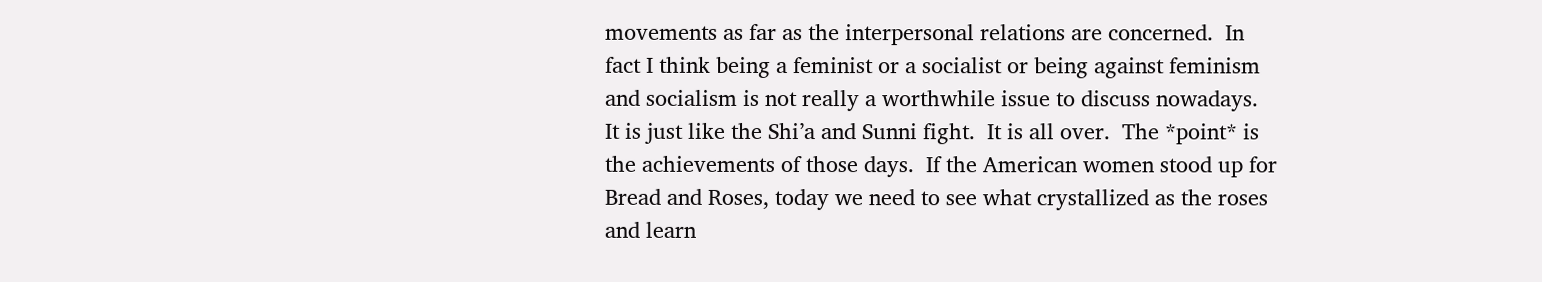movements as far as the interpersonal relations are concerned.  In fact I think being a feminist or a socialist or being against feminism and socialism is not really a worthwhile issue to discuss nowadays.  It is just like the Shi’a and Sunni fight.  It is all over.  The *point* is the achievements of those days.  If the American women stood up for Bread and Roses, today we need to see what crystallized as the roses and learn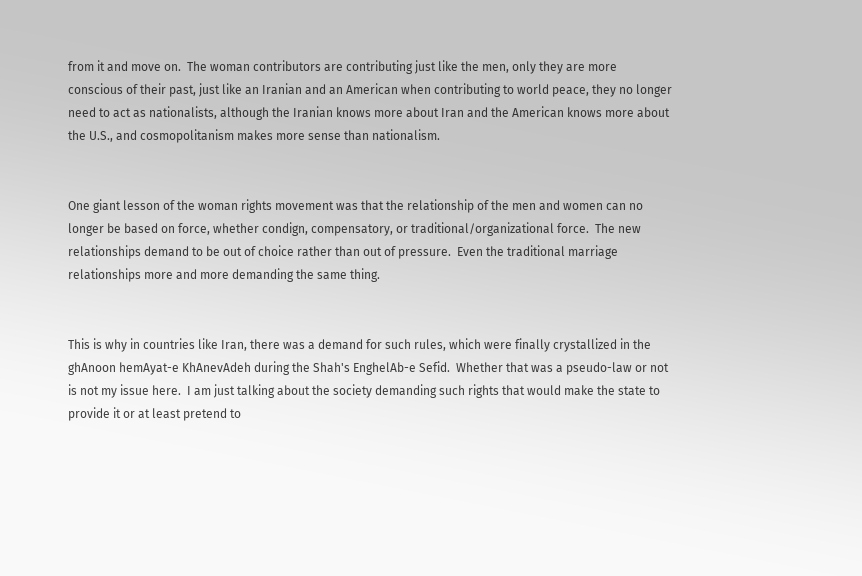from it and move on.  The woman contributors are contributing just like the men, only they are more conscious of their past, just like an Iranian and an American when contributing to world peace, they no longer need to act as nationalists, although the Iranian knows more about Iran and the American knows more about the U.S., and cosmopolitanism makes more sense than nationalism.


One giant lesson of the woman rights movement was that the relationship of the men and women can no longer be based on force, whether condign, compensatory, or traditional/organizational force.  The new relationships demand to be out of choice rather than out of pressure.  Even the traditional marriage relationships more and more demanding the same thing.


This is why in countries like Iran, there was a demand for such rules, which were finally crystallized in the ghAnoon hemAyat-e KhAnevAdeh during the Shah's EnghelAb-e Sefid.  Whether that was a pseudo-law or not is not my issue here.  I am just talking about the society demanding such rights that would make the state to provide it or at least pretend to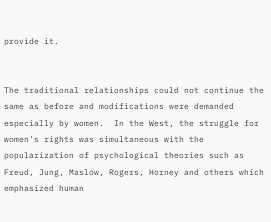provide it.


The traditional relationships could not continue the same as before and modifications were demanded especially by women.  In the West, the struggle for women's rights was simultaneous with the popularization of psychological theories such as Freud, Jung, Maslow, Rogers, Horney and others which emphasized human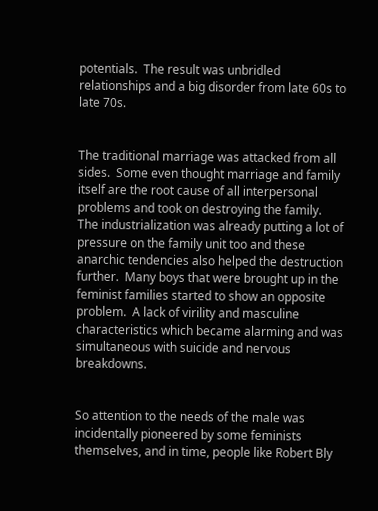potentials.  The result was unbridled relationships and a big disorder from late 60s to late 70s.


The traditional marriage was attacked from all sides.  Some even thought marriage and family itself are the root cause of all interpersonal problems and took on destroying the family.  The industrialization was already putting a lot of pressure on the family unit too and these anarchic tendencies also helped the destruction further.  Many boys that were brought up in the feminist families started to show an opposite problem.  A lack of virility and masculine characteristics which became alarming and was simultaneous with suicide and nervous breakdowns.


So attention to the needs of the male was incidentally pioneered by some feminists themselves, and in time, people like Robert Bly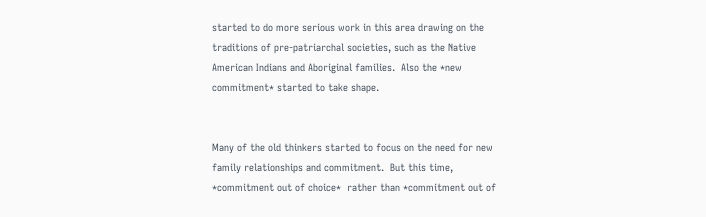started to do more serious work in this area drawing on the traditions of pre-patriarchal societies, such as the Native American Indians and Aboriginal families.  Also the *new commitment* started to take shape.


Many of the old thinkers started to focus on the need for new family relationships and commitment.  But this time, *commitment out of choice*  rather than *commitment out of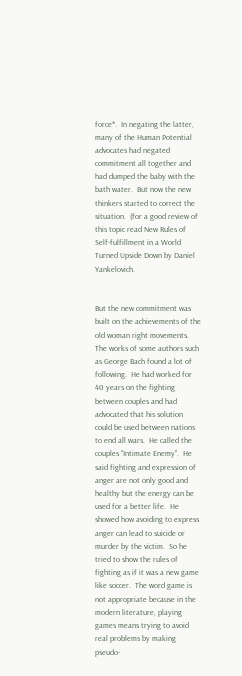force*.  In negating the latter, many of the Human Potential advocates had negated commitment all together and had dumped the baby with the bath water.  But now the new thinkers started to correct the situation.  (for a good review of this topic read New Rules of Self-fulfillment in a World Turned Upside Down by Daniel Yankelovich.


But the new commitment was built on the achievements of the old woman right movements.  The works of some authors such as George Bach found a lot of following.  He had worked for 40 years on the fighting between couples and had advocated that his solution could be used between nations to end all wars.  He called the couples "Intimate Enemy".  He said fighting and expression of anger are not only good and healthy but the energy can be used for a better life.  He showed how avoiding to express anger can lead to suicide or murder by the victim.  So he tried to show the rules of fighting as if it was a new game like soccer.  The word game is not appropriate because in the modern literature, playing games means trying to avoid real problems by making pseudo-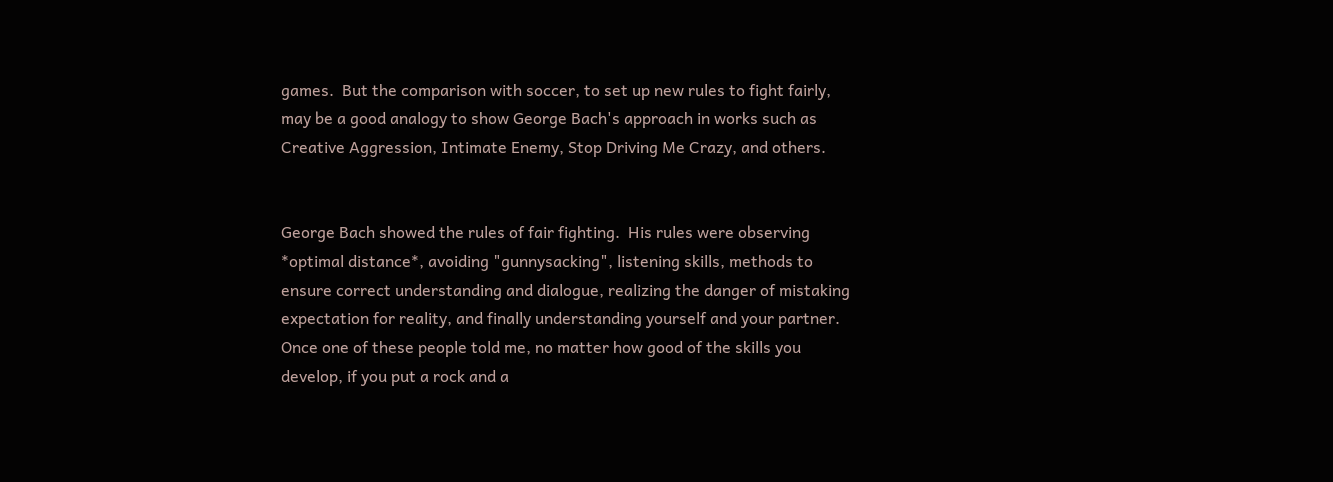games.  But the comparison with soccer, to set up new rules to fight fairly, may be a good analogy to show George Bach's approach in works such as Creative Aggression, Intimate Enemy, Stop Driving Me Crazy, and others.


George Bach showed the rules of fair fighting.  His rules were observing *optimal distance*, avoiding "gunnysacking", listening skills, methods to ensure correct understanding and dialogue, realizing the danger of mistaking expectation for reality, and finally understanding yourself and your partner.  Once one of these people told me, no matter how good of the skills you develop, if you put a rock and a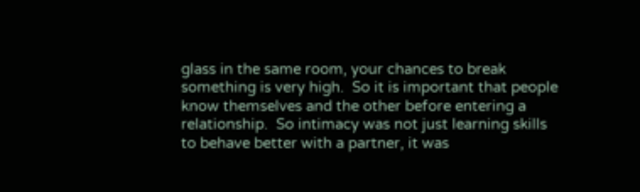glass in the same room, your chances to break something is very high.  So it is important that people know themselves and the other before entering a relationship.  So intimacy was not just learning skills to behave better with a partner, it was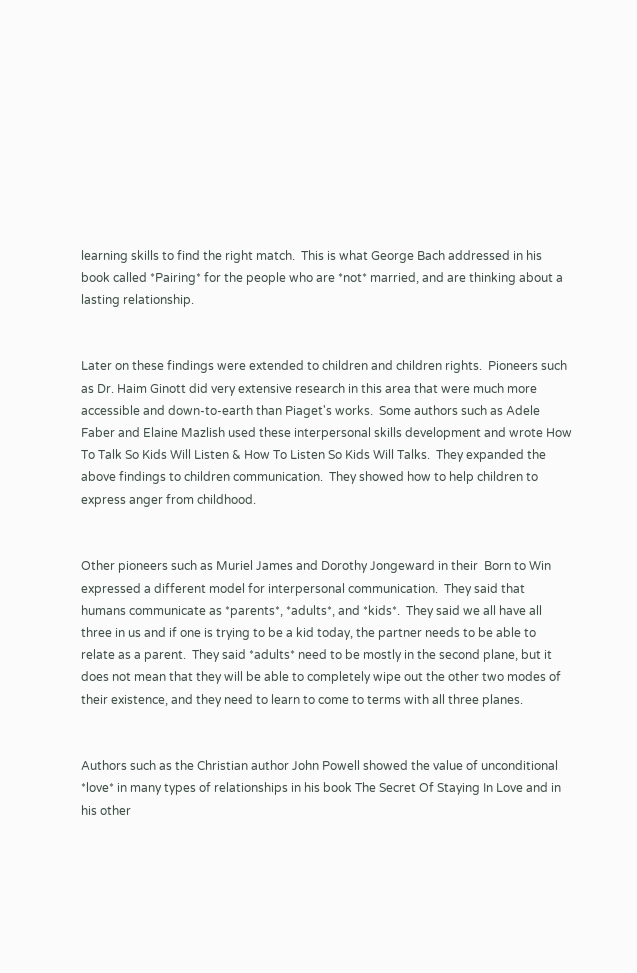learning skills to find the right match.  This is what George Bach addressed in his book called *Pairing* for the people who are *not* married, and are thinking about a lasting relationship.


Later on these findings were extended to children and children rights.  Pioneers such as Dr. Haim Ginott did very extensive research in this area that were much more accessible and down-to-earth than Piaget's works.  Some authors such as Adele Faber and Elaine Mazlish used these interpersonal skills development and wrote How To Talk So Kids Will Listen & How To Listen So Kids Will Talks.  They expanded the above findings to children communication.  They showed how to help children to express anger from childhood.


Other pioneers such as Muriel James and Dorothy Jongeward in their  Born to Win expressed a different model for interpersonal communication.  They said that humans communicate as *parents*, *adults*, and *kids*.  They said we all have all three in us and if one is trying to be a kid today, the partner needs to be able to relate as a parent.  They said *adults* need to be mostly in the second plane, but it does not mean that they will be able to completely wipe out the other two modes of their existence, and they need to learn to come to terms with all three planes.


Authors such as the Christian author John Powell showed the value of unconditional *love* in many types of relationships in his book The Secret Of Staying In Love and in his other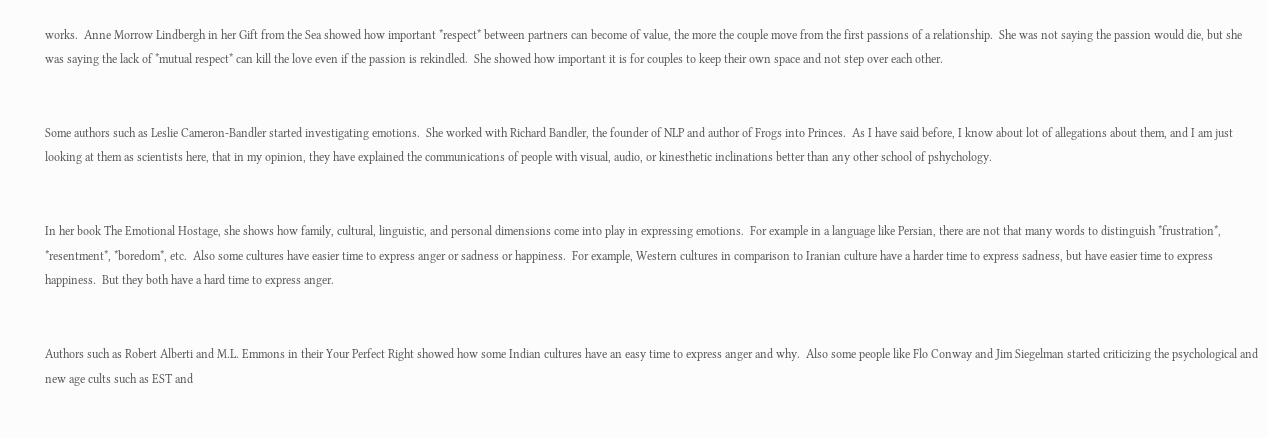works.  Anne Morrow Lindbergh in her Gift from the Sea showed how important *respect* between partners can become of value, the more the couple move from the first passions of a relationship.  She was not saying the passion would die, but she was saying the lack of *mutual respect* can kill the love even if the passion is rekindled.  She showed how important it is for couples to keep their own space and not step over each other.


Some authors such as Leslie Cameron-Bandler started investigating emotions.  She worked with Richard Bandler, the founder of NLP and author of Frogs into Princes.  As I have said before, I know about lot of allegations about them, and I am just looking at them as scientists here, that in my opinion, they have explained the communications of people with visual, audio, or kinesthetic inclinations better than any other school of pshychology.


In her book The Emotional Hostage, she shows how family, cultural, linguistic, and personal dimensions come into play in expressing emotions.  For example in a language like Persian, there are not that many words to distinguish *frustration*, *resentment*, *boredom*, etc.  Also some cultures have easier time to express anger or sadness or happiness.  For example, Western cultures in comparison to Iranian culture have a harder time to express sadness, but have easier time to express happiness.  But they both have a hard time to express anger.


Authors such as Robert Alberti and M.L. Emmons in their Your Perfect Right showed how some Indian cultures have an easy time to express anger and why.  Also some people like Flo Conway and Jim Siegelman started criticizing the psychological and new age cults such as EST and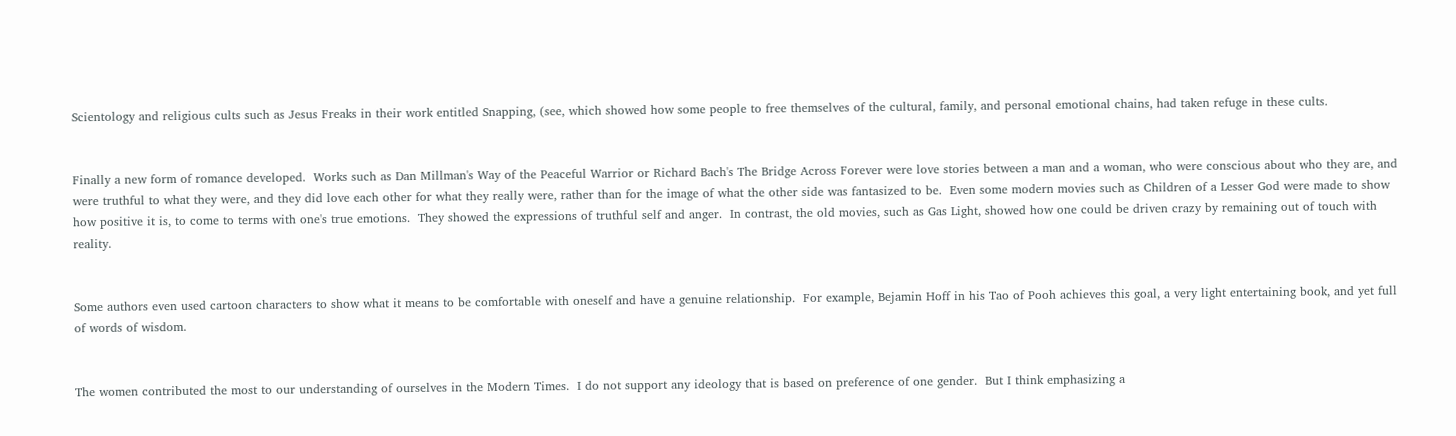Scientology and religious cults such as Jesus Freaks in their work entitled Snapping, (see, which showed how some people to free themselves of the cultural, family, and personal emotional chains, had taken refuge in these cults.


Finally a new form of romance developed.  Works such as Dan Millman's Way of the Peaceful Warrior or Richard Bach's The Bridge Across Forever were love stories between a man and a woman, who were conscious about who they are, and were truthful to what they were, and they did love each other for what they really were, rather than for the image of what the other side was fantasized to be.  Even some modern movies such as Children of a Lesser God were made to show how positive it is, to come to terms with one's true emotions.  They showed the expressions of truthful self and anger.  In contrast, the old movies, such as Gas Light, showed how one could be driven crazy by remaining out of touch with reality.


Some authors even used cartoon characters to show what it means to be comfortable with oneself and have a genuine relationship.  For example, Bejamin Hoff in his Tao of Pooh achieves this goal, a very light entertaining book, and yet full of words of wisdom.


The women contributed the most to our understanding of ourselves in the Modern Times.  I do not support any ideology that is based on preference of one gender.  But I think emphasizing a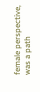female perspective, was a path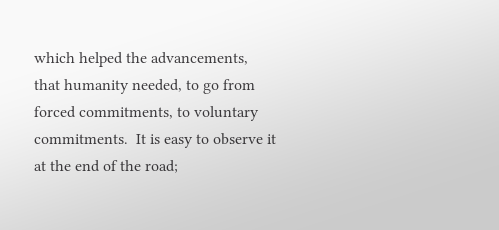which helped the advancements, that humanity needed, to go from forced commitments, to voluntary commitments.  It is easy to observe it at the end of the road;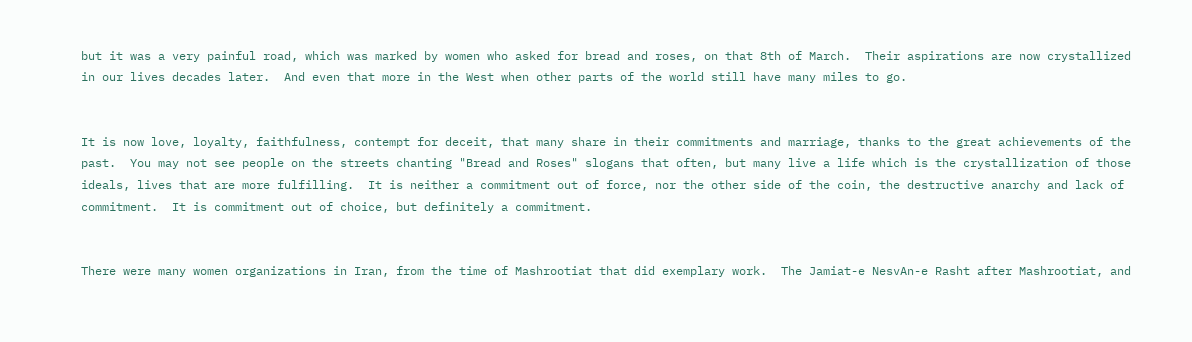but it was a very painful road, which was marked by women who asked for bread and roses, on that 8th of March.  Their aspirations are now crystallized in our lives decades later.  And even that more in the West when other parts of the world still have many miles to go.


It is now love, loyalty, faithfulness, contempt for deceit, that many share in their commitments and marriage, thanks to the great achievements of the past.  You may not see people on the streets chanting "Bread and Roses" slogans that often, but many live a life which is the crystallization of those ideals, lives that are more fulfilling.  It is neither a commitment out of force, nor the other side of the coin, the destructive anarchy and lack of commitment.  It is commitment out of choice, but definitely a commitment.


There were many women organizations in Iran, from the time of Mashrootiat that did exemplary work.  The Jamiat-e NesvAn-e Rasht after Mashrootiat, and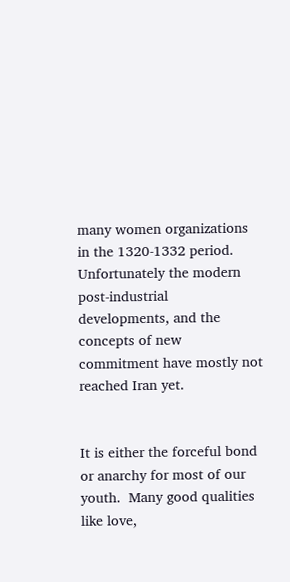many women organizations in the 1320-1332 period.  Unfortunately the modern post-industrial developments, and the concepts of new commitment have mostly not reached Iran yet.


It is either the forceful bond or anarchy for most of our youth.  Many good qualities like love,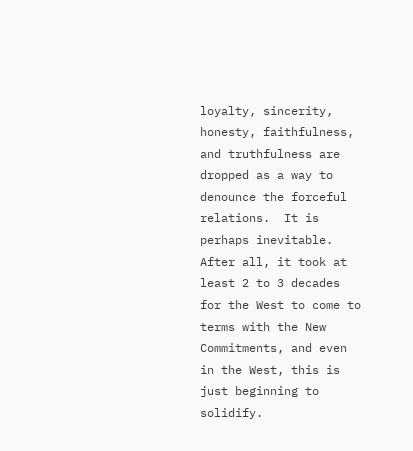loyalty, sincerity, honesty, faithfulness, and truthfulness are dropped as a way to denounce the forceful relations.  It is perhaps inevitable.  After all, it took at least 2 to 3 decades for the West to come to terms with the New Commitments, and even in the West, this is just beginning to solidify.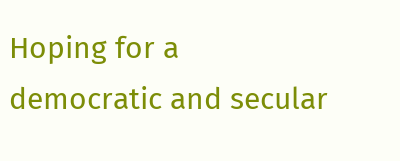Hoping for a democratic and secular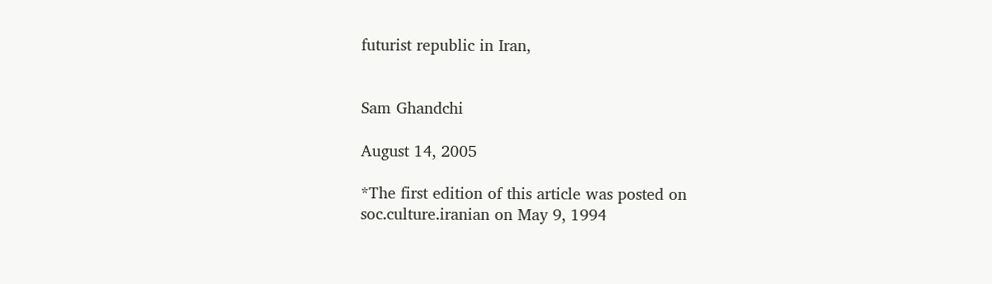futurist republic in Iran,


Sam Ghandchi

August 14, 2005

*The first edition of this article was posted on soc.culture.iranian on May 9, 1994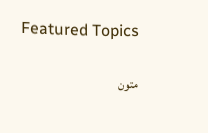Featured Topics

متون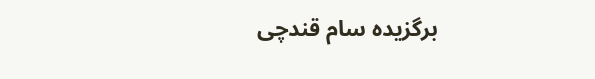برگزیده سام قندچی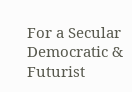For a Secular Democratic & Futurist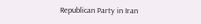Republican Party in Iran